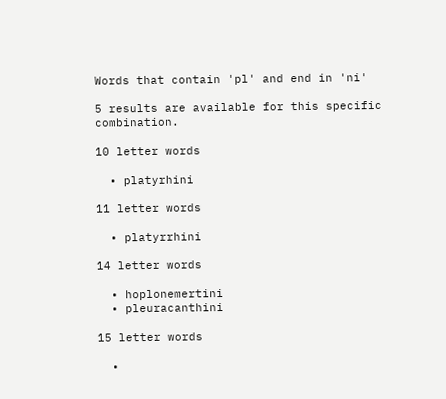Words that contain 'pl' and end in 'ni'

5 results are available for this specific combination.

10 letter words

  • platyrhini

11 letter words

  • platyrrhini

14 letter words

  • hoplonemertini
  • pleuracanthini

15 letter words

  •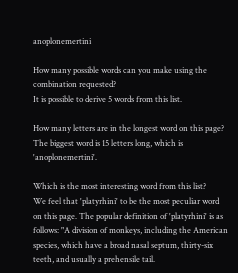anoplonemertini

How many possible words can you make using the combination requested?
It is possible to derive 5 words from this list.

How many letters are in the longest word on this page?
The biggest word is 15 letters long, which is 'anoplonemertini'.

Which is the most interesting word from this list?
We feel that 'platyrhini' to be the most peculiar word on this page. The popular definition of 'platyrhini' is as follows: "A division of monkeys, including the American species, which have a broad nasal septum, thirty-six teeth, and usually a prehensile tail.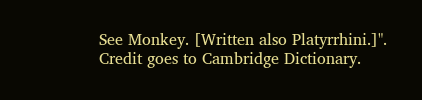See Monkey. [Written also Platyrrhini.]". Credit goes to Cambridge Dictionary.